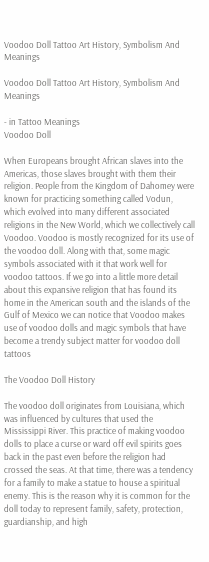Voodoo Doll Tattoo Art History, Symbolism And Meanings

Voodoo Doll Tattoo Art History, Symbolism And Meanings

- in Tattoo Meanings
Voodoo Doll

When Europeans brought African slaves into the Americas, those slaves brought with them their religion. People from the Kingdom of Dahomey were known for practicing something called Vodun, which evolved into many different associated religions in the New World, which we collectively call Voodoo. Voodoo is mostly recognized for its use of the voodoo doll. Along with that, some magic symbols associated with it that work well for voodoo tattoos. If we go into a little more detail about this expansive religion that has found its home in the American south and the islands of the Gulf of Mexico we can notice that Voodoo makes use of voodoo dolls and magic symbols that have become a trendy subject matter for voodoo doll tattoos

The Voodoo Doll History

The voodoo doll originates from Louisiana, which was influenced by cultures that used the Mississippi River. This practice of making voodoo dolls to place a curse or ward off evil spirits goes back in the past even before the religion had crossed the seas. At that time, there was a tendency for a family to make a statue to house a spiritual enemy. This is the reason why it is common for the doll today to represent family, safety, protection, guardianship, and high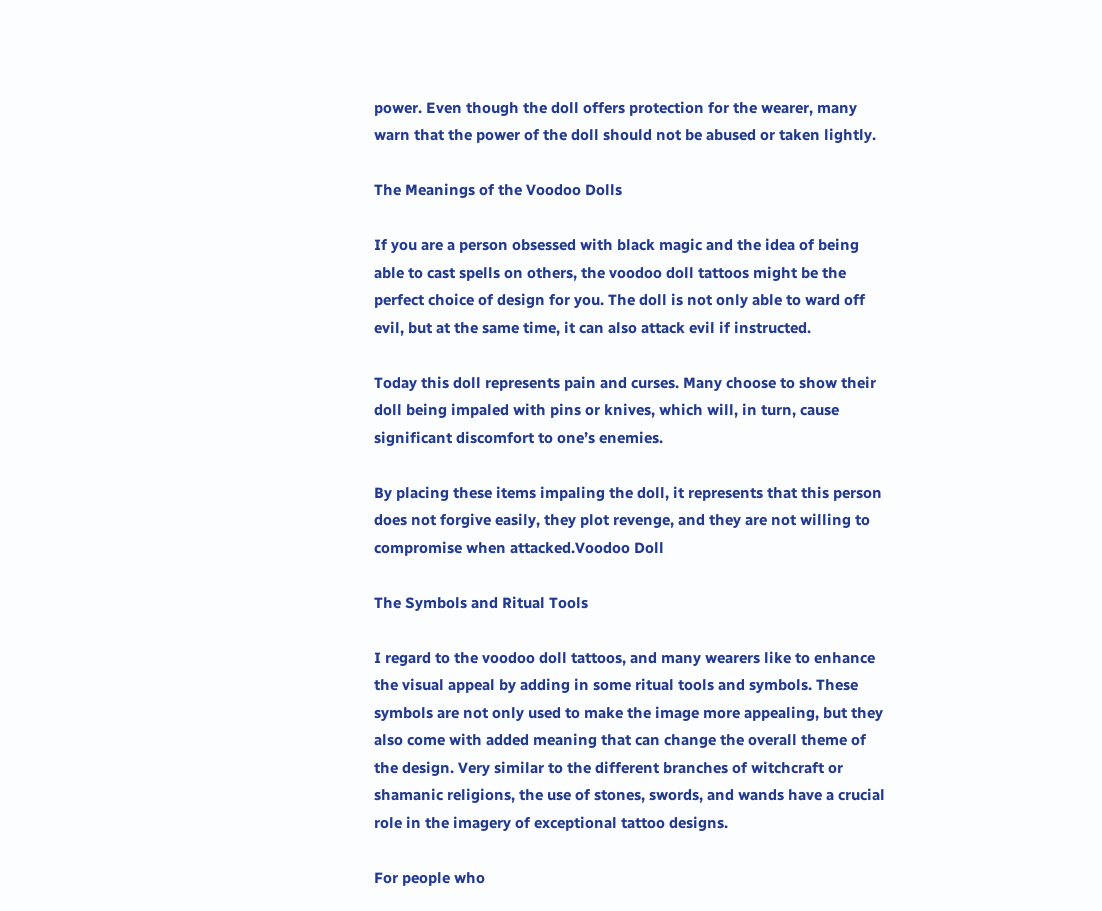power. Even though the doll offers protection for the wearer, many warn that the power of the doll should not be abused or taken lightly.

The Meanings of the Voodoo Dolls

If you are a person obsessed with black magic and the idea of being able to cast spells on others, the voodoo doll tattoos might be the perfect choice of design for you. The doll is not only able to ward off evil, but at the same time, it can also attack evil if instructed.

Today this doll represents pain and curses. Many choose to show their doll being impaled with pins or knives, which will, in turn, cause significant discomfort to one’s enemies.

By placing these items impaling the doll, it represents that this person does not forgive easily, they plot revenge, and they are not willing to compromise when attacked.Voodoo Doll

The Symbols and Ritual Tools

I regard to the voodoo doll tattoos, and many wearers like to enhance the visual appeal by adding in some ritual tools and symbols. These symbols are not only used to make the image more appealing, but they also come with added meaning that can change the overall theme of the design. Very similar to the different branches of witchcraft or shamanic religions, the use of stones, swords, and wands have a crucial role in the imagery of exceptional tattoo designs.

For people who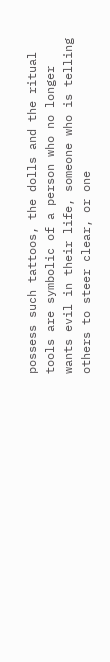possess such tattoos, the dolls and the ritual tools are symbolic of a person who no longer wants evil in their life, someone who is telling others to steer clear, or one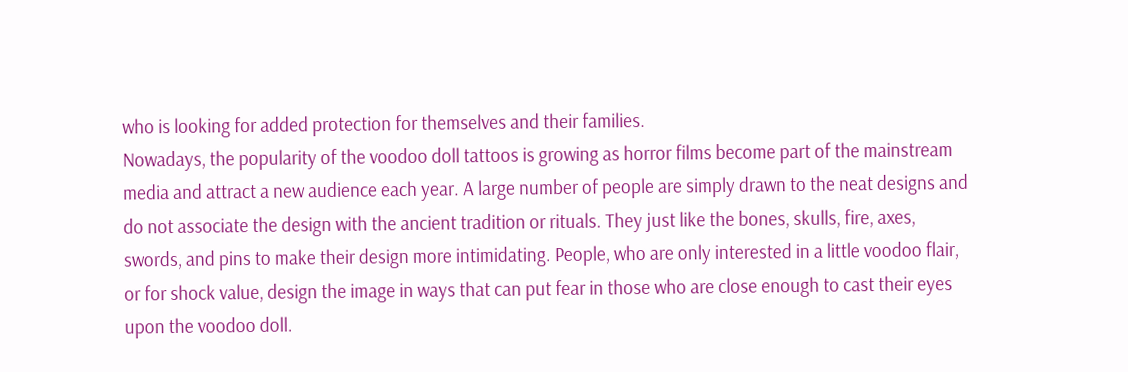who is looking for added protection for themselves and their families.
Nowadays, the popularity of the voodoo doll tattoos is growing as horror films become part of the mainstream media and attract a new audience each year. A large number of people are simply drawn to the neat designs and do not associate the design with the ancient tradition or rituals. They just like the bones, skulls, fire, axes, swords, and pins to make their design more intimidating. People, who are only interested in a little voodoo flair, or for shock value, design the image in ways that can put fear in those who are close enough to cast their eyes upon the voodoo doll.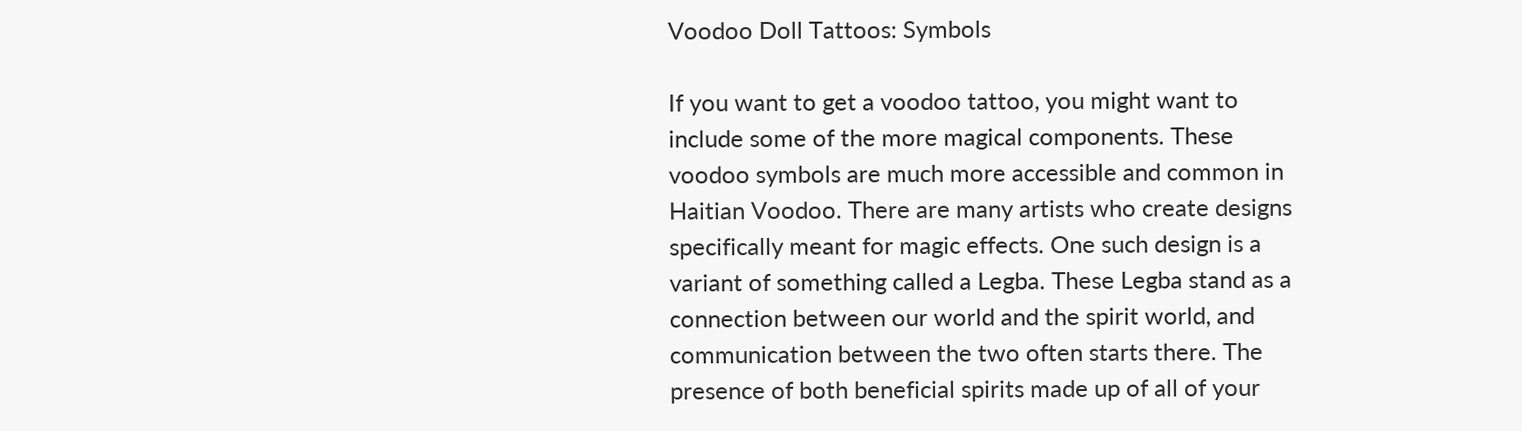Voodoo Doll Tattoos: Symbols

If you want to get a voodoo tattoo, you might want to include some of the more magical components. These voodoo symbols are much more accessible and common in Haitian Voodoo. There are many artists who create designs specifically meant for magic effects. One such design is a variant of something called a Legba. These Legba stand as a connection between our world and the spirit world, and communication between the two often starts there. The presence of both beneficial spirits made up of all of your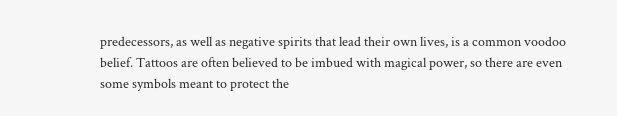predecessors, as well as negative spirits that lead their own lives, is a common voodoo belief. Tattoos are often believed to be imbued with magical power, so there are even some symbols meant to protect the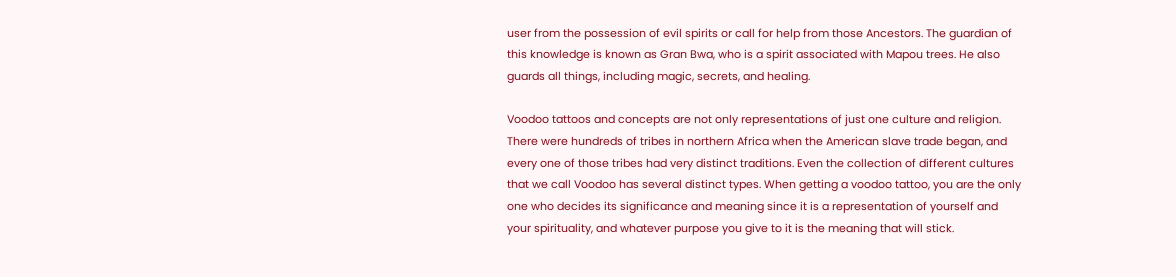user from the possession of evil spirits or call for help from those Ancestors. The guardian of this knowledge is known as Gran Bwa, who is a spirit associated with Mapou trees. He also guards all things, including magic, secrets, and healing.

Voodoo tattoos and concepts are not only representations of just one culture and religion. There were hundreds of tribes in northern Africa when the American slave trade began, and every one of those tribes had very distinct traditions. Even the collection of different cultures that we call Voodoo has several distinct types. When getting a voodoo tattoo, you are the only one who decides its significance and meaning since it is a representation of yourself and your spirituality, and whatever purpose you give to it is the meaning that will stick.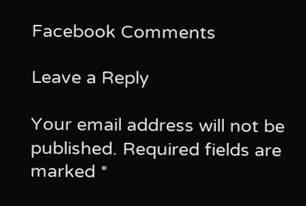Facebook Comments

Leave a Reply

Your email address will not be published. Required fields are marked *